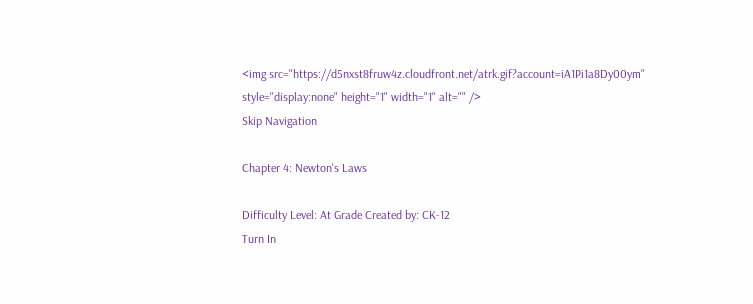<img src="https://d5nxst8fruw4z.cloudfront.net/atrk.gif?account=iA1Pi1a8Dy00ym" style="display:none" height="1" width="1" alt="" />
Skip Navigation

Chapter 4: Newton's Laws

Difficulty Level: At Grade Created by: CK-12
Turn In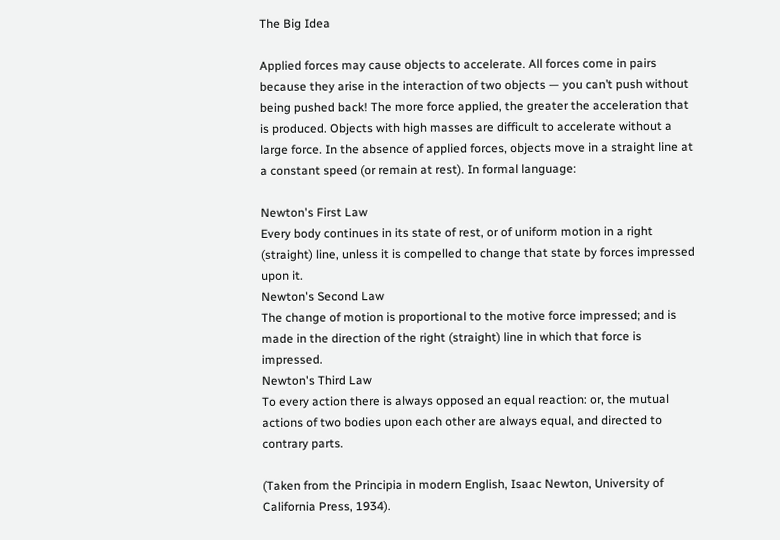The Big Idea

Applied forces may cause objects to accelerate. All forces come in pairs because they arise in the interaction of two objects — you can’t push without being pushed back! The more force applied, the greater the acceleration that is produced. Objects with high masses are difficult to accelerate without a large force. In the absence of applied forces, objects move in a straight line at a constant speed (or remain at rest). In formal language:

Newton's First Law
Every body continues in its state of rest, or of uniform motion in a right (straight) line, unless it is compelled to change that state by forces impressed upon it.
Newton's Second Law
The change of motion is proportional to the motive force impressed; and is made in the direction of the right (straight) line in which that force is impressed.
Newton's Third Law
To every action there is always opposed an equal reaction: or, the mutual actions of two bodies upon each other are always equal, and directed to contrary parts.

(Taken from the Principia in modern English, Isaac Newton, University of California Press, 1934).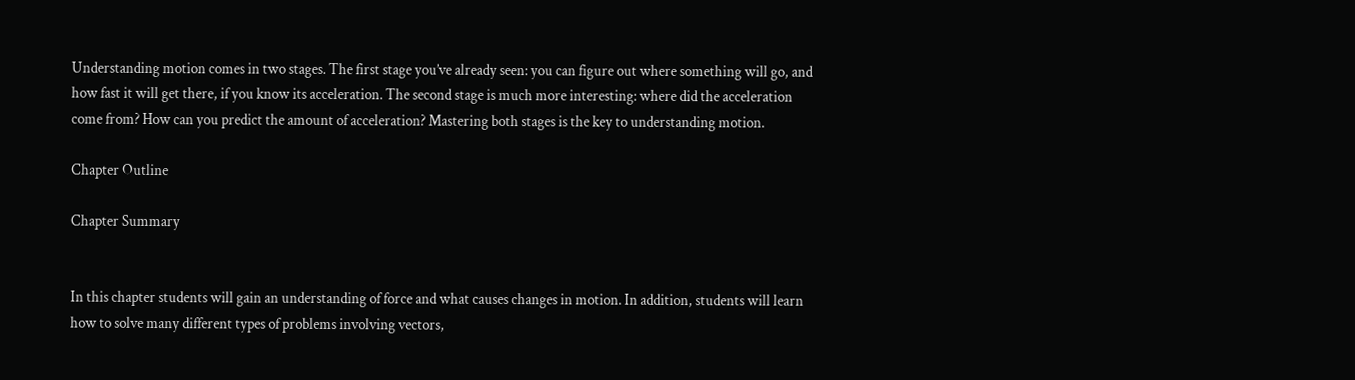Understanding motion comes in two stages. The first stage you’ve already seen: you can figure out where something will go, and how fast it will get there, if you know its acceleration. The second stage is much more interesting: where did the acceleration come from? How can you predict the amount of acceleration? Mastering both stages is the key to understanding motion.

Chapter Outline

Chapter Summary


In this chapter students will gain an understanding of force and what causes changes in motion. In addition, students will learn how to solve many different types of problems involving vectors,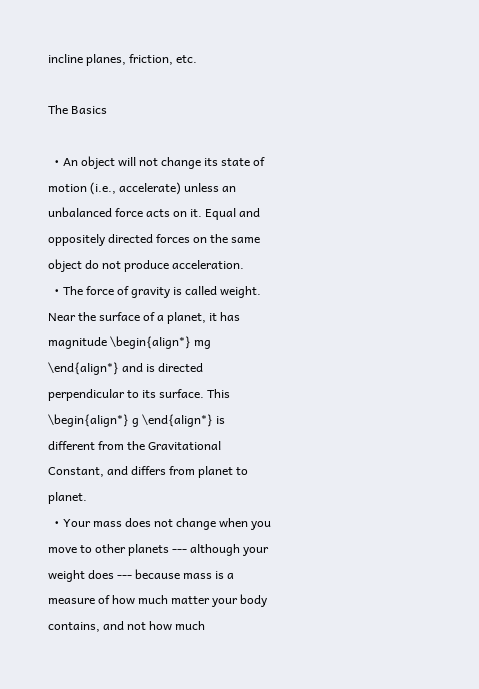incline planes, friction, etc.

The Basics

  • An object will not change its state of motion (i.e., accelerate) unless an unbalanced force acts on it. Equal and oppositely directed forces on the same object do not produce acceleration.
  • The force of gravity is called weight. Near the surface of a planet, it has magnitude \begin{align*} mg \end{align*} and is directed perpendicular to its surface. This \begin{align*} g \end{align*} is different from the Gravitational Constant, and differs from planet to planet.
  • Your mass does not change when you move to other planets --- although your weight does --- because mass is a measure of how much matter your body contains, and not how much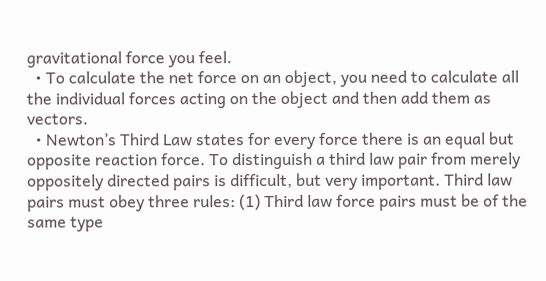gravitational force you feel.
  • To calculate the net force on an object, you need to calculate all the individual forces acting on the object and then add them as vectors.
  • Newton’s Third Law states for every force there is an equal but opposite reaction force. To distinguish a third law pair from merely oppositely directed pairs is difficult, but very important. Third law pairs must obey three rules: (1) Third law force pairs must be of the same type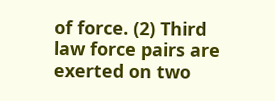of force. (2) Third law force pairs are exerted on two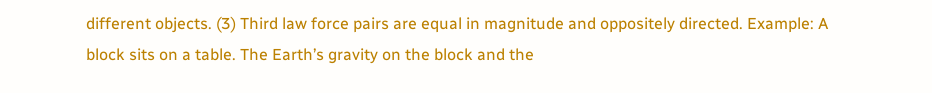different objects. (3) Third law force pairs are equal in magnitude and oppositely directed. Example: A block sits on a table. The Earth’s gravity on the block and the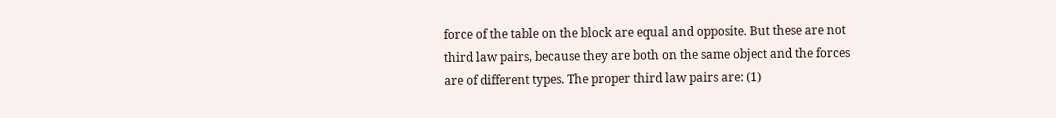force of the table on the block are equal and opposite. But these are not third law pairs, because they are both on the same object and the forces are of different types. The proper third law pairs are: (1)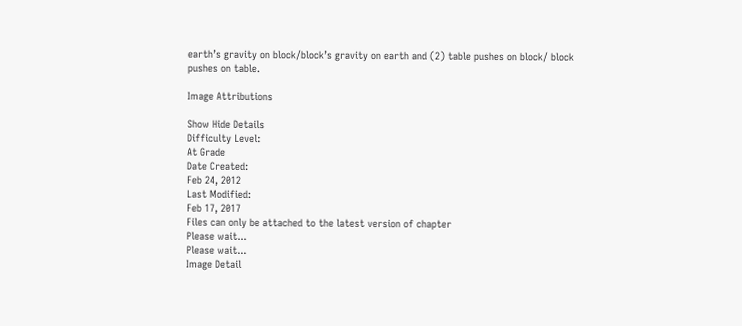earth’s gravity on block/block’s gravity on earth and (2) table pushes on block/ block pushes on table.

Image Attributions

Show Hide Details
Difficulty Level:
At Grade
Date Created:
Feb 24, 2012
Last Modified:
Feb 17, 2017
Files can only be attached to the latest version of chapter
Please wait...
Please wait...
Image Detail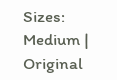Sizes: Medium | Original